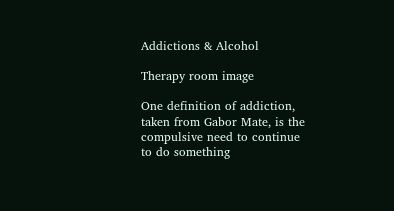Addictions & Alcohol

Therapy room image

One definition of addiction, taken from Gabor Mate, is the compulsive need to continue to do something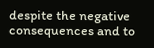despite the negative consequences and to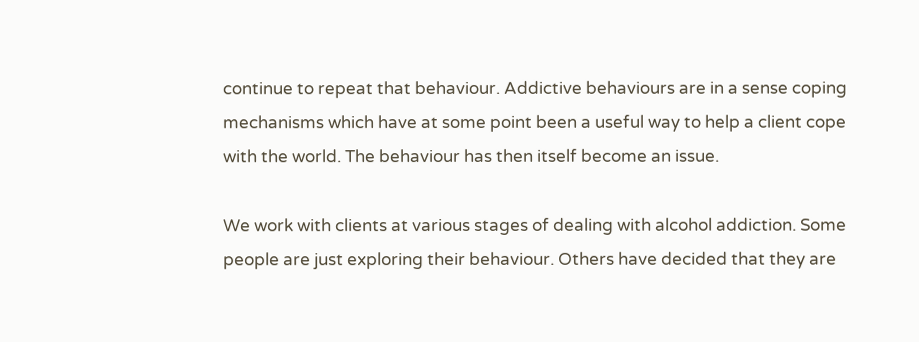continue to repeat that behaviour. Addictive behaviours are in a sense coping mechanisms which have at some point been a useful way to help a client cope with the world. The behaviour has then itself become an issue.

We work with clients at various stages of dealing with alcohol addiction. Some people are just exploring their behaviour. Others have decided that they are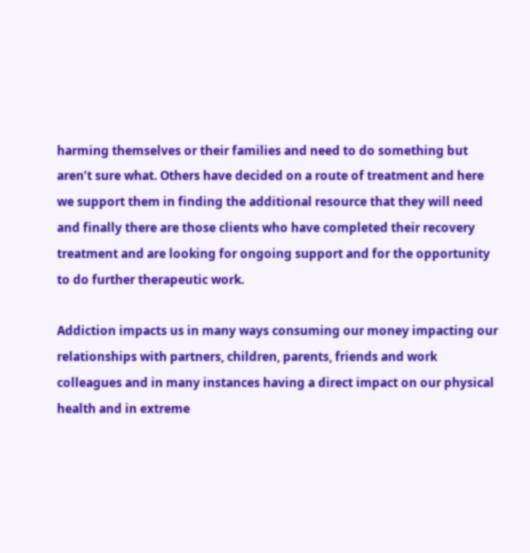harming themselves or their families and need to do something but aren’t sure what. Others have decided on a route of treatment and here we support them in finding the additional resource that they will need and finally there are those clients who have completed their recovery treatment and are looking for ongoing support and for the opportunity to do further therapeutic work.

Addiction impacts us in many ways consuming our money impacting our relationships with partners, children, parents, friends and work colleagues and in many instances having a direct impact on our physical health and in extreme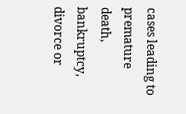cases leading to premature death, bankruptcy, divorce or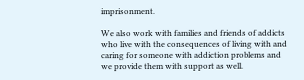imprisonment.

We also work with families and friends of addicts who live with the consequences of living with and caring for someone with addiction problems and we provide them with support as well.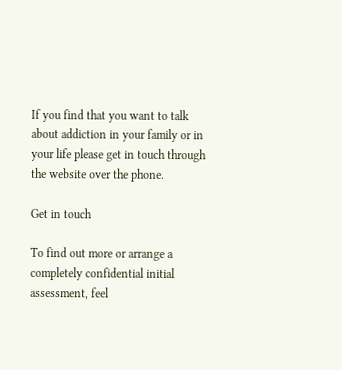If you find that you want to talk about addiction in your family or in your life please get in touch through the website over the phone.

Get in touch

To find out more or arrange a completely confidential initial assessment, feel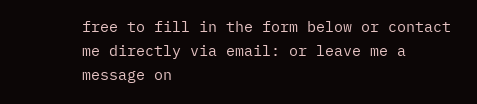free to fill in the form below or contact me directly via email: or leave me a message on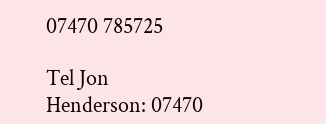07470 785725

Tel Jon Henderson: 07470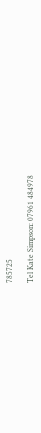785725

Tel Kate Simpson: 07961 484978